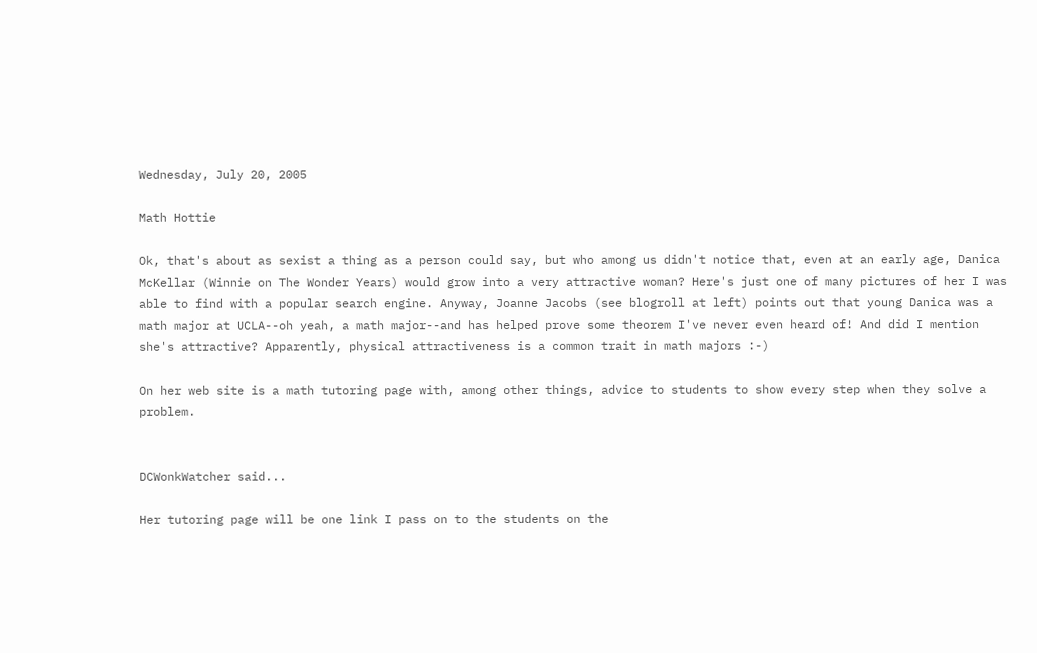Wednesday, July 20, 2005

Math Hottie

Ok, that's about as sexist a thing as a person could say, but who among us didn't notice that, even at an early age, Danica McKellar (Winnie on The Wonder Years) would grow into a very attractive woman? Here's just one of many pictures of her I was able to find with a popular search engine. Anyway, Joanne Jacobs (see blogroll at left) points out that young Danica was a math major at UCLA--oh yeah, a math major--and has helped prove some theorem I've never even heard of! And did I mention she's attractive? Apparently, physical attractiveness is a common trait in math majors :-)

On her web site is a math tutoring page with, among other things, advice to students to show every step when they solve a problem.


DCWonkWatcher said...

Her tutoring page will be one link I pass on to the students on the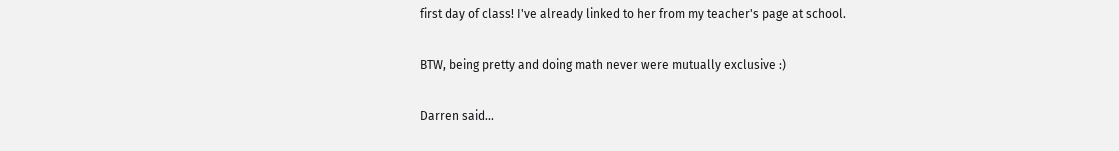first day of class! I've already linked to her from my teacher's page at school.

BTW, being pretty and doing math never were mutually exclusive :)

Darren said...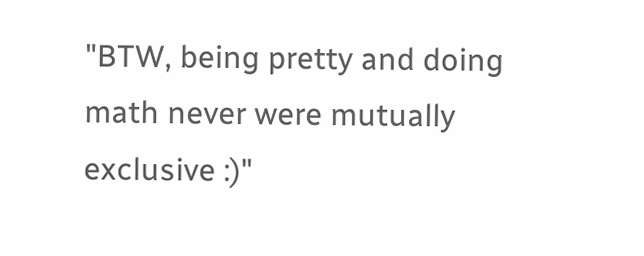"BTW, being pretty and doing math never were mutually exclusive :)"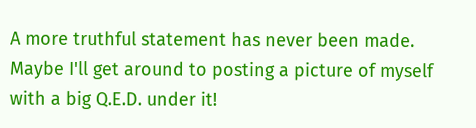A more truthful statement has never been made. Maybe I'll get around to posting a picture of myself with a big Q.E.D. under it!